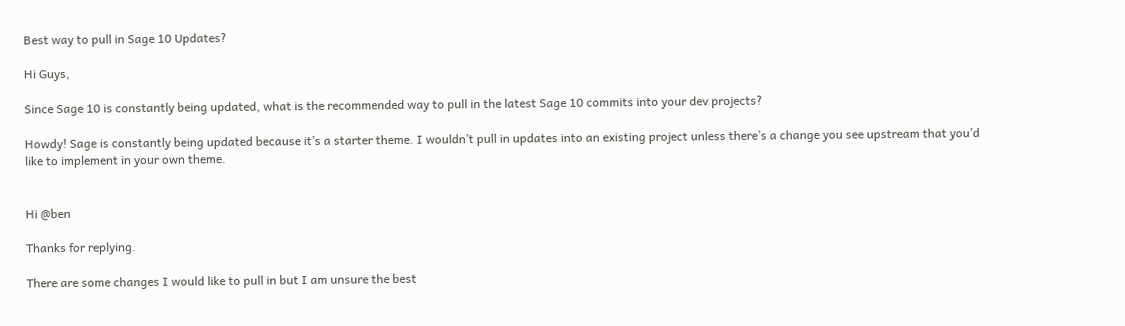Best way to pull in Sage 10 Updates?

Hi Guys,

Since Sage 10 is constantly being updated, what is the recommended way to pull in the latest Sage 10 commits into your dev projects?

Howdy! Sage is constantly being updated because it’s a starter theme. I wouldn’t pull in updates into an existing project unless there’s a change you see upstream that you’d like to implement in your own theme.


Hi @ben

Thanks for replying.

There are some changes I would like to pull in but I am unsure the best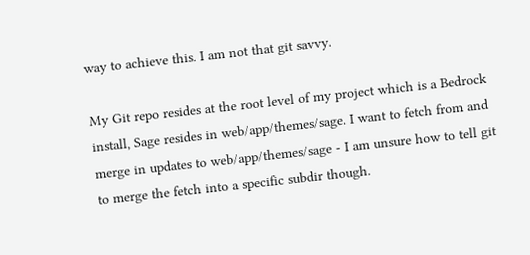way to achieve this. I am not that git savvy.

My Git repo resides at the root level of my project which is a Bedrock install, Sage resides in web/app/themes/sage. I want to fetch from and merge in updates to web/app/themes/sage - I am unsure how to tell git to merge the fetch into a specific subdir though.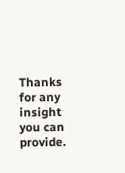Thanks for any insight you can provide.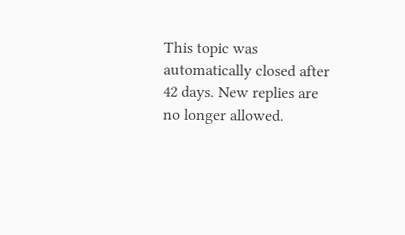This topic was automatically closed after 42 days. New replies are no longer allowed.